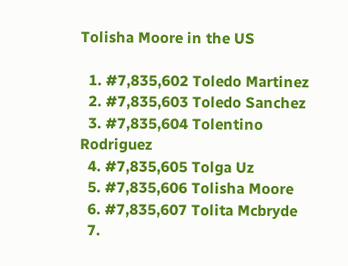Tolisha Moore in the US

  1. #7,835,602 Toledo Martinez
  2. #7,835,603 Toledo Sanchez
  3. #7,835,604 Tolentino Rodriguez
  4. #7,835,605 Tolga Uz
  5. #7,835,606 Tolisha Moore
  6. #7,835,607 Tolita Mcbryde
  7.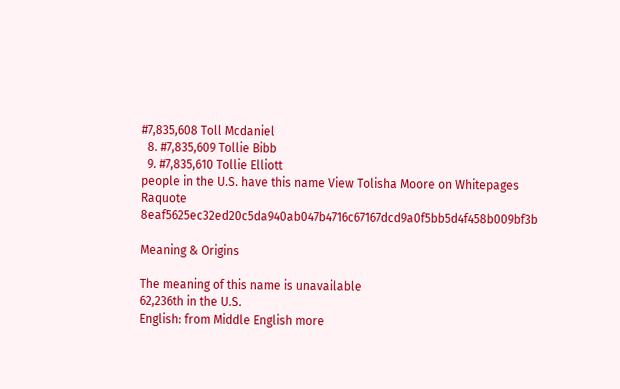#7,835,608 Toll Mcdaniel
  8. #7,835,609 Tollie Bibb
  9. #7,835,610 Tollie Elliott
people in the U.S. have this name View Tolisha Moore on Whitepages Raquote 8eaf5625ec32ed20c5da940ab047b4716c67167dcd9a0f5bb5d4f458b009bf3b

Meaning & Origins

The meaning of this name is unavailable
62,236th in the U.S.
English: from Middle English more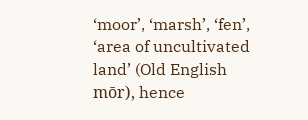‘moor’, ‘marsh’, ‘fen’, ‘area of uncultivated land’ (Old English mōr), hence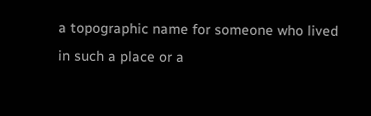a topographic name for someone who lived in such a place or a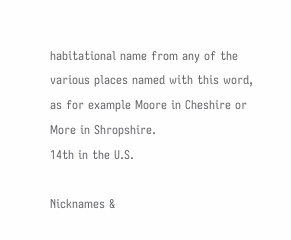habitational name from any of the various places named with this word, as for example Moore in Cheshire or More in Shropshire.
14th in the U.S.

Nicknames &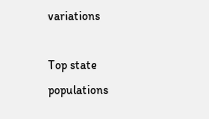variations

Top state populations